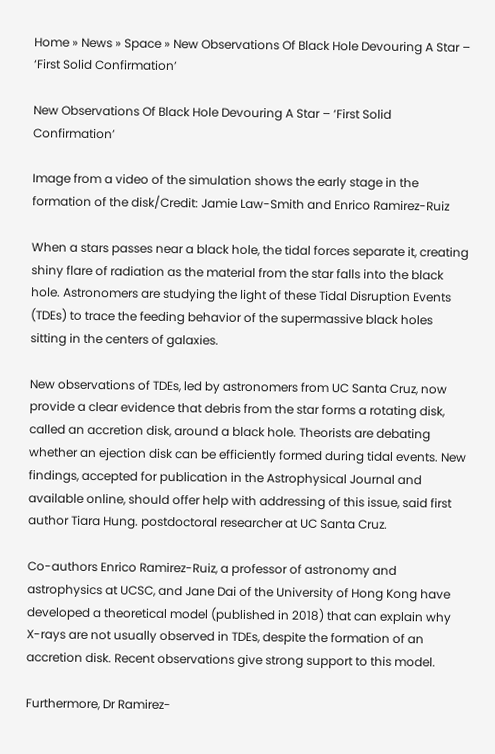Home » News » Space » New Observations Of Black Hole Devouring A Star – ‘First Solid Confirmation’

New Observations Of Black Hole Devouring A Star – ‘First Solid Confirmation’

Image from a video of the simulation shows the early stage in the formation of the disk/Credit: Jamie Law-Smith and Enrico Ramirez-Ruiz

When a stars passes near a black hole, the tidal forces separate it, creating shiny flare of radiation as the material from the star falls into the black hole. Astronomers are studying the light of these Tidal Disruption Events (TDEs) to trace the feeding behavior of the supermassive black holes sitting in the centers of galaxies.

New observations of TDEs, led by astronomers from UC Santa Cruz, now provide a clear evidence that debris from the star forms a rotating disk, called an accretion disk, around a black hole. Theorists are debating whether an ejection disk can be efficiently formed during tidal events. New findings, accepted for publication in the Astrophysical Journal and available online, should offer help with addressing of this issue, said first author Tiara Hung. postdoctoral researcher at UC Santa Cruz.

Co-authors Enrico Ramirez-Ruiz, a professor of astronomy and astrophysics at UCSC, and Jane Dai of the University of Hong Kong have developed a theoretical model (published in 2018) that can explain why X-rays are not usually observed in TDEs, despite the formation of an accretion disk. Recent observations give strong support to this model.

Furthermore, Dr Ramirez-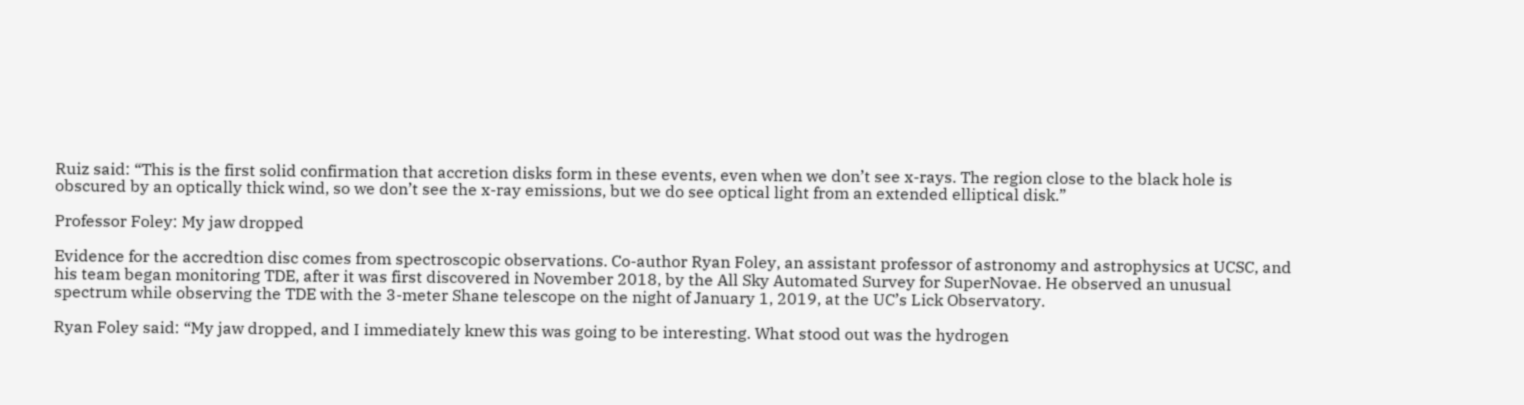Ruiz said: “This is the first solid confirmation that accretion disks form in these events, even when we don’t see x-rays. The region close to the black hole is obscured by an optically thick wind, so we don’t see the x-ray emissions, but we do see optical light from an extended elliptical disk.”

Professor Foley: My jaw dropped

Evidence for the accredtion disc comes from spectroscopic observations. Co-author Ryan Foley, an assistant professor of astronomy and astrophysics at UCSC, and his team began monitoring TDE, after it was first discovered in November 2018, by the All Sky Automated Survey for SuperNovae. He observed an unusual spectrum while observing the TDE with the 3-meter Shane telescope on the night of January 1, 2019, at the UC’s Lick Observatory.

Ryan Foley said: “My jaw dropped, and I immediately knew this was going to be interesting. What stood out was the hydrogen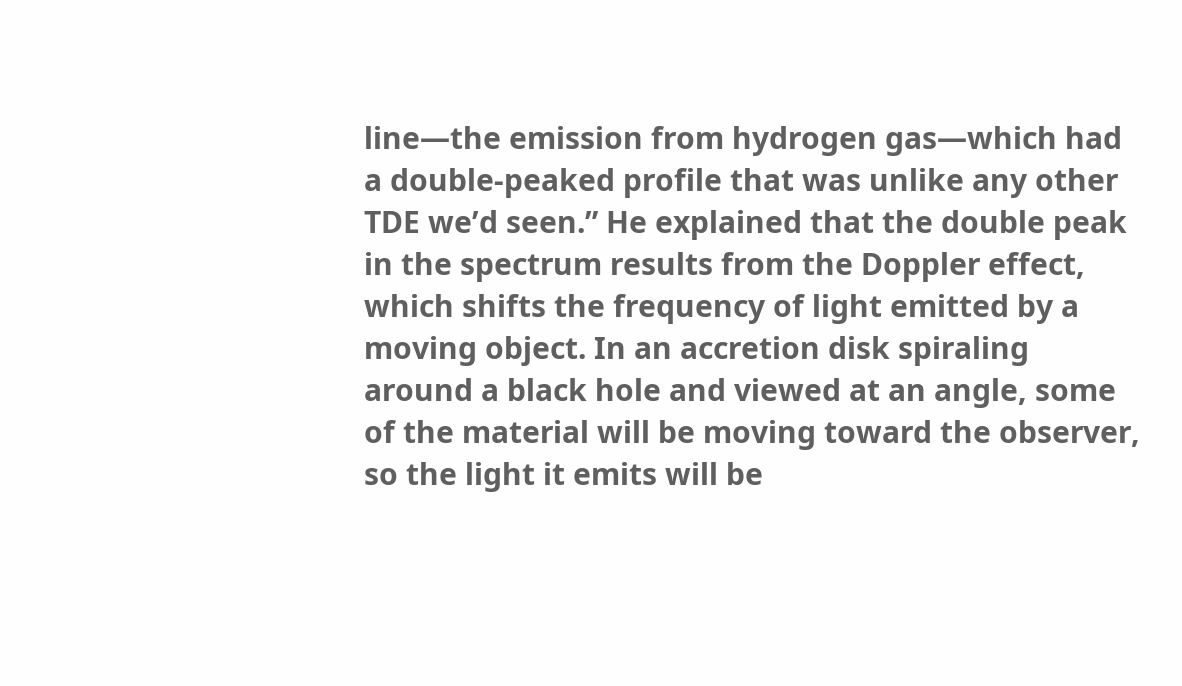line—the emission from hydrogen gas—which had a double-peaked profile that was unlike any other TDE we’d seen.” He explained that the double peak in the spectrum results from the Doppler effect, which shifts the frequency of light emitted by a moving object. In an accretion disk spiraling around a black hole and viewed at an angle, some of the material will be moving toward the observer, so the light it emits will be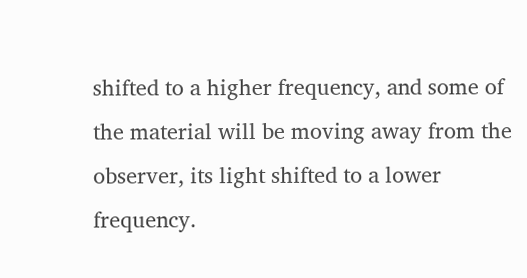shifted to a higher frequency, and some of the material will be moving away from the observer, its light shifted to a lower frequency.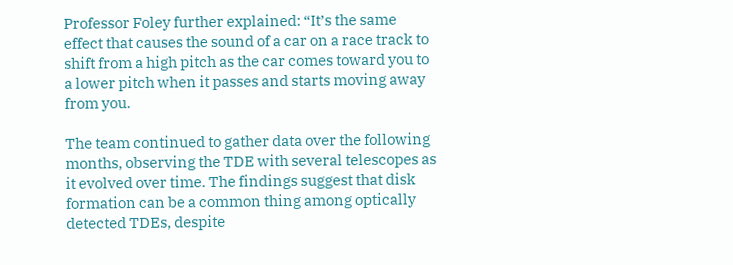Professor Foley further explained: “It’s the same effect that causes the sound of a car on a race track to shift from a high pitch as the car comes toward you to a lower pitch when it passes and starts moving away from you.

The team continued to gather data over the following months, observing the TDE with several telescopes as it evolved over time. The findings suggest that disk formation can be a common thing among optically detected TDEs, despite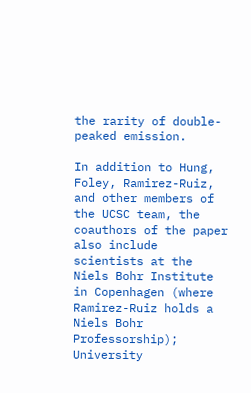the rarity of double-peaked emission.

In addition to Hung, Foley, Ramirez-Ruiz, and other members of the UCSC team, the coauthors of the paper also include scientists at the Niels Bohr Institute in Copenhagen (where Ramirez-Ruiz holds a Niels Bohr Professorship); University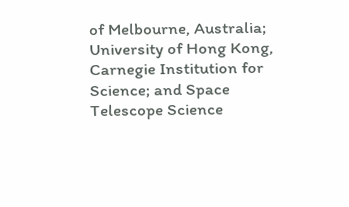of Melbourne, Australia; University of Hong Kong, Carnegie Institution for Science; and Space Telescope Science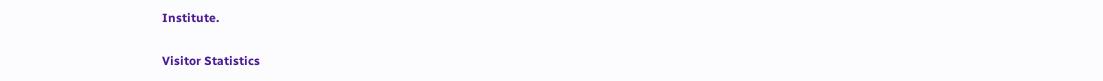Institute.

Visitor Statistics